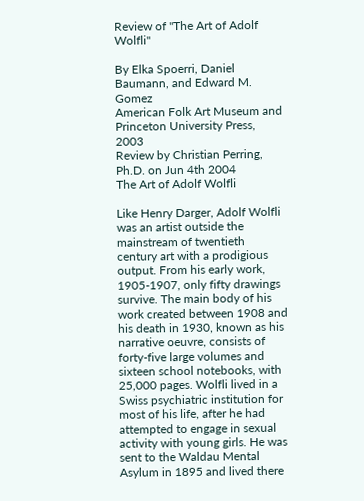Review of "The Art of Adolf Wolfli"

By Elka Spoerri, Daniel Baumann, and Edward M. Gomez
American Folk Art Museum and Princeton University Press, 2003
Review by Christian Perring, Ph.D. on Jun 4th 2004
The Art of Adolf Wolfli

Like Henry Darger, Adolf Wolfli was an artist outside the mainstream of twentieth century art with a prodigious output. From his early work, 1905-1907, only fifty drawings survive. The main body of his work created between 1908 and his death in 1930, known as his narrative oeuvre, consists of forty-five large volumes and sixteen school notebooks, with 25,000 pages. Wolfli lived in a Swiss psychiatric institution for most of his life, after he had attempted to engage in sexual activity with young girls. He was sent to the Waldau Mental Asylum in 1895 and lived there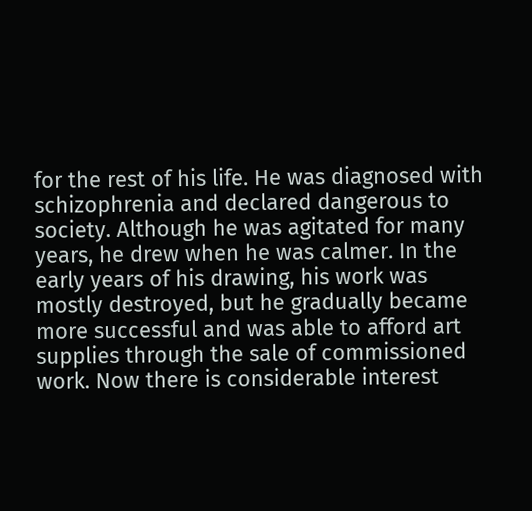for the rest of his life. He was diagnosed with schizophrenia and declared dangerous to society. Although he was agitated for many years, he drew when he was calmer. In the early years of his drawing, his work was mostly destroyed, but he gradually became more successful and was able to afford art supplies through the sale of commissioned work. Now there is considerable interest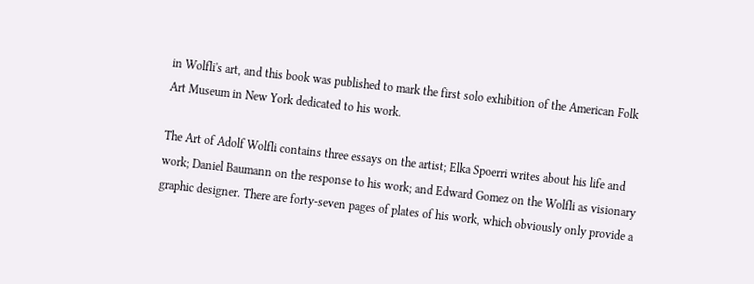in Wolfli's art, and this book was published to mark the first solo exhibition of the American Folk Art Museum in New York dedicated to his work.

The Art of Adolf Wolfli contains three essays on the artist; Elka Spoerri writes about his life and work; Daniel Baumann on the response to his work; and Edward Gomez on the Wolfli as visionary graphic designer. There are forty-seven pages of plates of his work, which obviously only provide a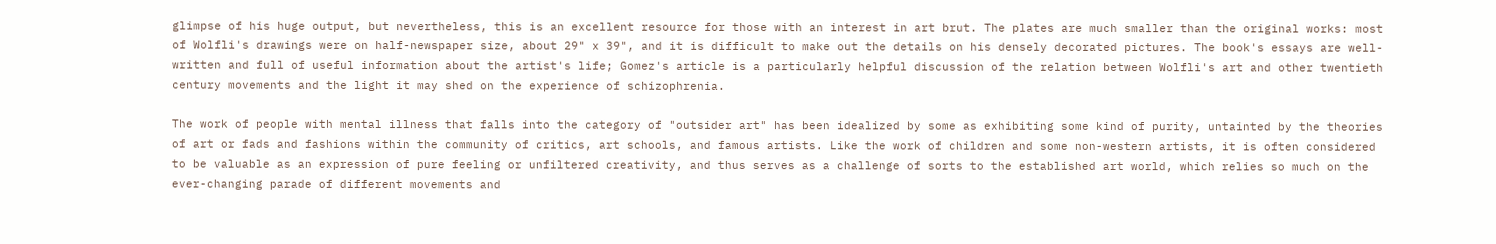glimpse of his huge output, but nevertheless, this is an excellent resource for those with an interest in art brut. The plates are much smaller than the original works: most of Wolfli's drawings were on half-newspaper size, about 29" x 39", and it is difficult to make out the details on his densely decorated pictures. The book's essays are well-written and full of useful information about the artist's life; Gomez's article is a particularly helpful discussion of the relation between Wolfli's art and other twentieth century movements and the light it may shed on the experience of schizophrenia.

The work of people with mental illness that falls into the category of "outsider art" has been idealized by some as exhibiting some kind of purity, untainted by the theories of art or fads and fashions within the community of critics, art schools, and famous artists. Like the work of children and some non-western artists, it is often considered to be valuable as an expression of pure feeling or unfiltered creativity, and thus serves as a challenge of sorts to the established art world, which relies so much on the ever-changing parade of different movements and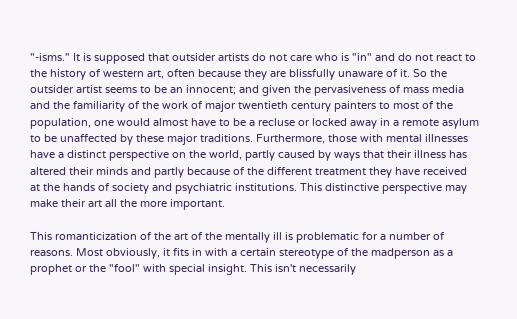"-isms." It is supposed that outsider artists do not care who is "in" and do not react to the history of western art, often because they are blissfully unaware of it. So the outsider artist seems to be an innocent; and given the pervasiveness of mass media and the familiarity of the work of major twentieth century painters to most of the population, one would almost have to be a recluse or locked away in a remote asylum to be unaffected by these major traditions. Furthermore, those with mental illnesses have a distinct perspective on the world, partly caused by ways that their illness has altered their minds and partly because of the different treatment they have received at the hands of society and psychiatric institutions. This distinctive perspective may make their art all the more important.

This romanticization of the art of the mentally ill is problematic for a number of reasons. Most obviously, it fits in with a certain stereotype of the madperson as a prophet or the "fool" with special insight. This isn't necessarily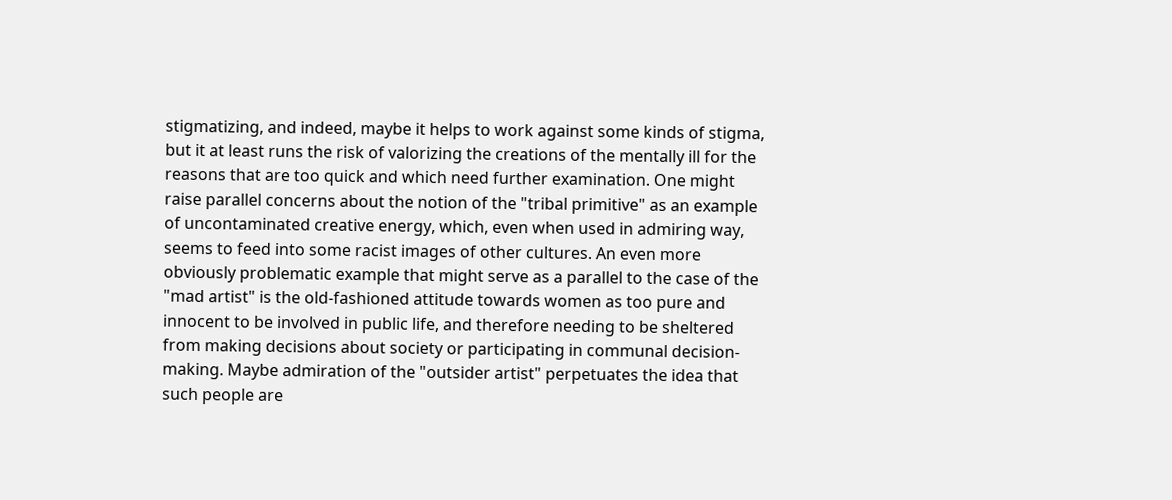stigmatizing, and indeed, maybe it helps to work against some kinds of stigma, but it at least runs the risk of valorizing the creations of the mentally ill for the reasons that are too quick and which need further examination. One might raise parallel concerns about the notion of the "tribal primitive" as an example of uncontaminated creative energy, which, even when used in admiring way, seems to feed into some racist images of other cultures. An even more obviously problematic example that might serve as a parallel to the case of the "mad artist" is the old-fashioned attitude towards women as too pure and innocent to be involved in public life, and therefore needing to be sheltered from making decisions about society or participating in communal decision-making. Maybe admiration of the "outsider artist" perpetuates the idea that such people are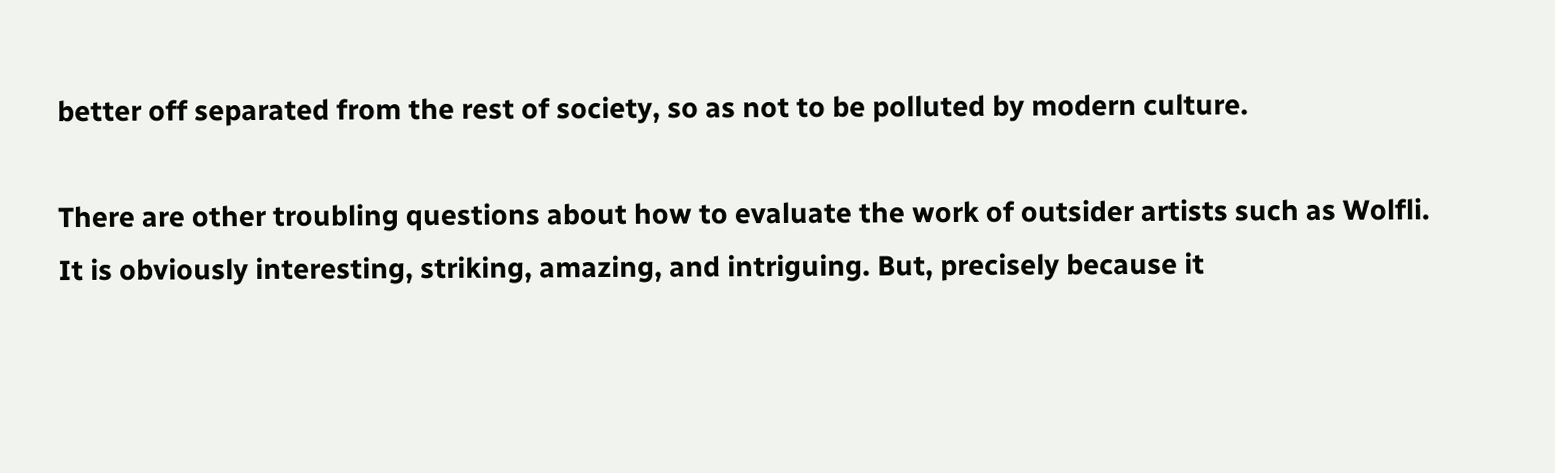better off separated from the rest of society, so as not to be polluted by modern culture.

There are other troubling questions about how to evaluate the work of outsider artists such as Wolfli. It is obviously interesting, striking, amazing, and intriguing. But, precisely because it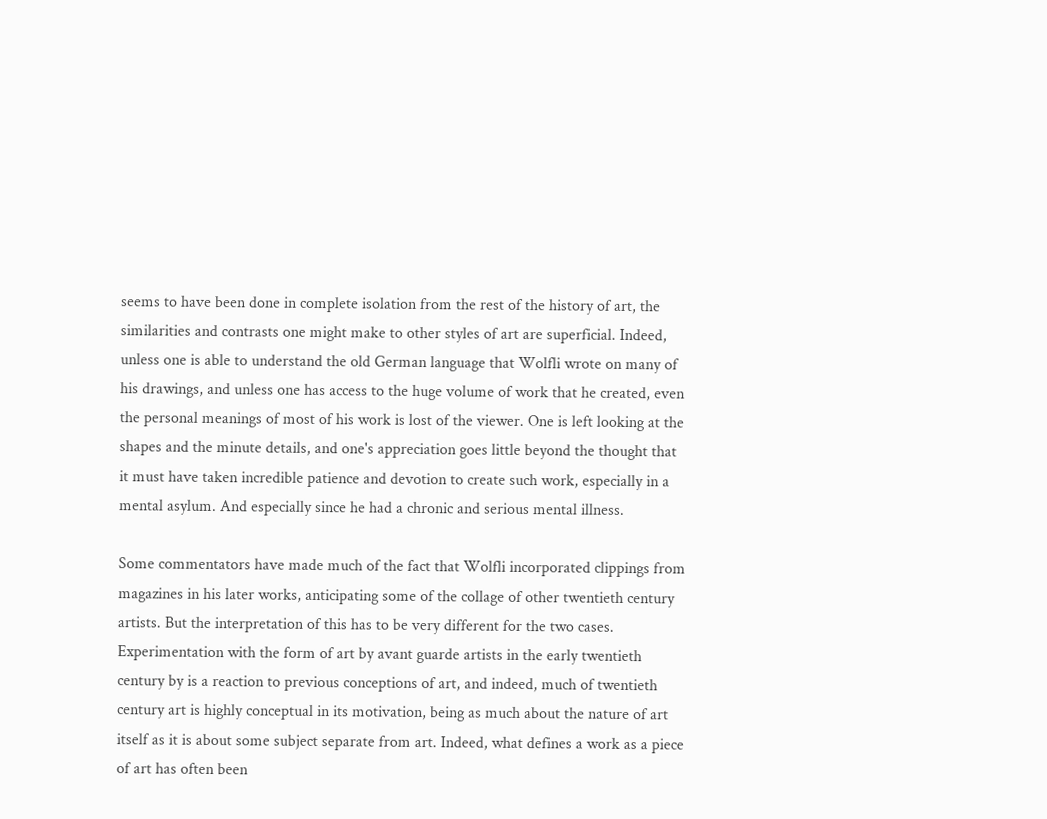seems to have been done in complete isolation from the rest of the history of art, the similarities and contrasts one might make to other styles of art are superficial. Indeed, unless one is able to understand the old German language that Wolfli wrote on many of his drawings, and unless one has access to the huge volume of work that he created, even the personal meanings of most of his work is lost of the viewer. One is left looking at the shapes and the minute details, and one's appreciation goes little beyond the thought that it must have taken incredible patience and devotion to create such work, especially in a mental asylum. And especially since he had a chronic and serious mental illness.

Some commentators have made much of the fact that Wolfli incorporated clippings from magazines in his later works, anticipating some of the collage of other twentieth century artists. But the interpretation of this has to be very different for the two cases. Experimentation with the form of art by avant guarde artists in the early twentieth century by is a reaction to previous conceptions of art, and indeed, much of twentieth century art is highly conceptual in its motivation, being as much about the nature of art itself as it is about some subject separate from art. Indeed, what defines a work as a piece of art has often been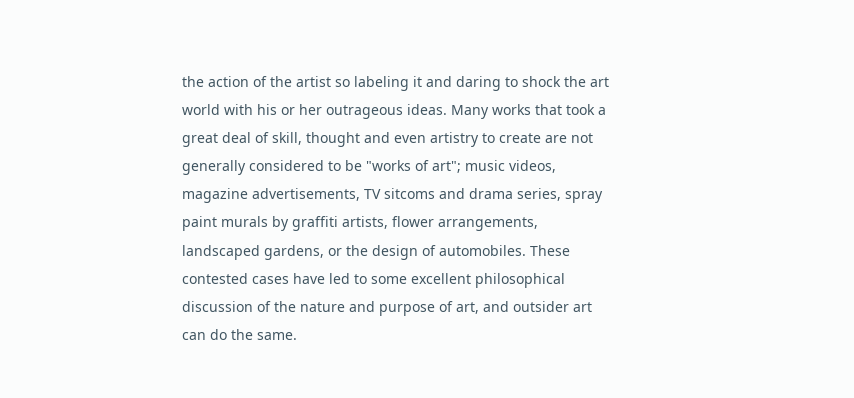the action of the artist so labeling it and daring to shock the art world with his or her outrageous ideas. Many works that took a great deal of skill, thought and even artistry to create are not generally considered to be "works of art"; music videos, magazine advertisements, TV sitcoms and drama series, spray paint murals by graffiti artists, flower arrangements, landscaped gardens, or the design of automobiles. These contested cases have led to some excellent philosophical discussion of the nature and purpose of art, and outsider art can do the same.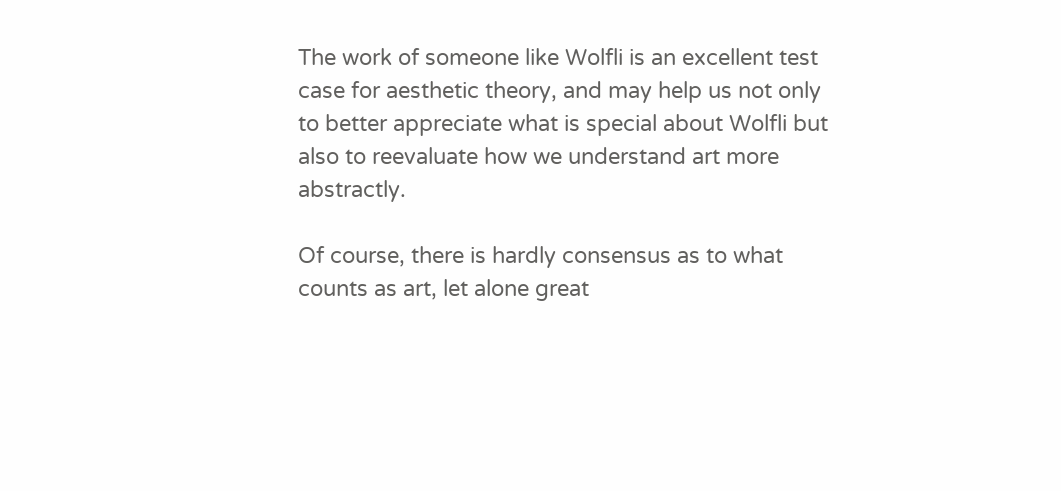The work of someone like Wolfli is an excellent test case for aesthetic theory, and may help us not only to better appreciate what is special about Wolfli but also to reevaluate how we understand art more abstractly.

Of course, there is hardly consensus as to what counts as art, let alone great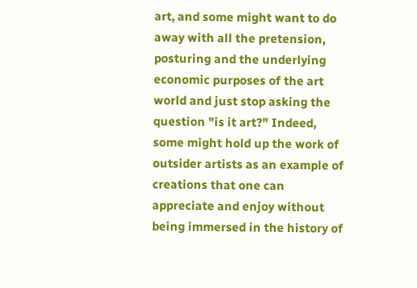art, and some might want to do away with all the pretension, posturing and the underlying economic purposes of the art world and just stop asking the question "is it art?" Indeed, some might hold up the work of outsider artists as an example of creations that one can appreciate and enjoy without being immersed in the history of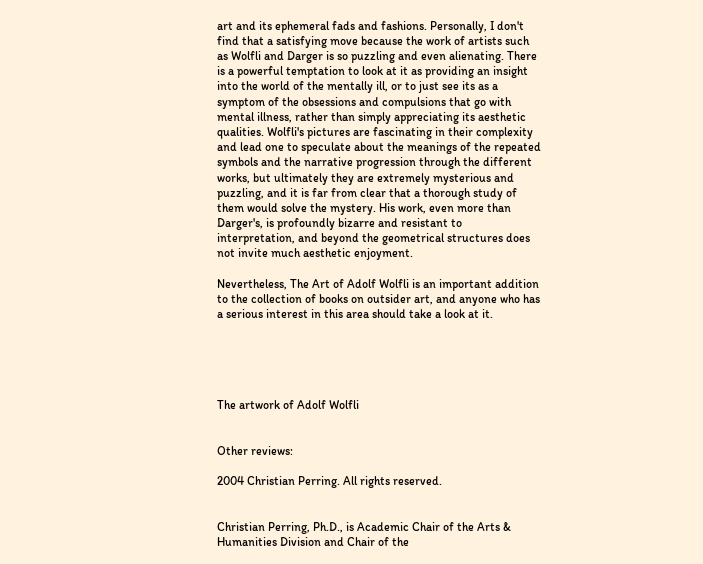art and its ephemeral fads and fashions. Personally, I don't find that a satisfying move because the work of artists such as Wolfli and Darger is so puzzling and even alienating. There is a powerful temptation to look at it as providing an insight into the world of the mentally ill, or to just see its as a symptom of the obsessions and compulsions that go with mental illness, rather than simply appreciating its aesthetic qualities. Wolfli's pictures are fascinating in their complexity and lead one to speculate about the meanings of the repeated symbols and the narrative progression through the different works, but ultimately they are extremely mysterious and puzzling, and it is far from clear that a thorough study of them would solve the mystery. His work, even more than Darger's, is profoundly bizarre and resistant to interpretation, and beyond the geometrical structures does not invite much aesthetic enjoyment.

Nevertheless, The Art of Adolf Wolfli is an important addition to the collection of books on outsider art, and anyone who has a serious interest in this area should take a look at it.





The artwork of Adolf Wolfli


Other reviews:

2004 Christian Perring. All rights reserved.


Christian Perring, Ph.D., is Academic Chair of the Arts & Humanities Division and Chair of the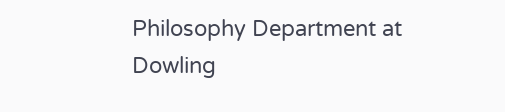Philosophy Department at Dowling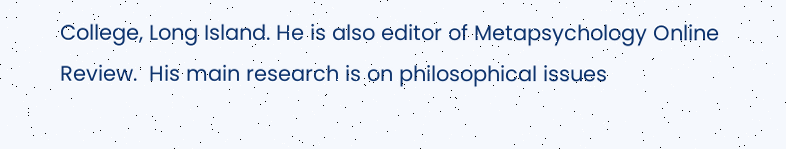College, Long Island. He is also editor of Metapsychology Online Review.  His main research is on philosophical issues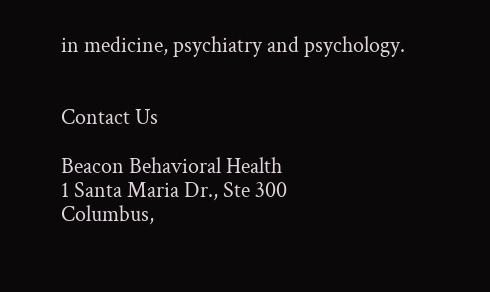in medicine, psychiatry and psychology.


Contact Us

Beacon Behavioral Health
1 Santa Maria Dr., Ste 300
Columbus,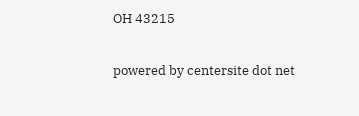OH 43215


powered by centersite dot net